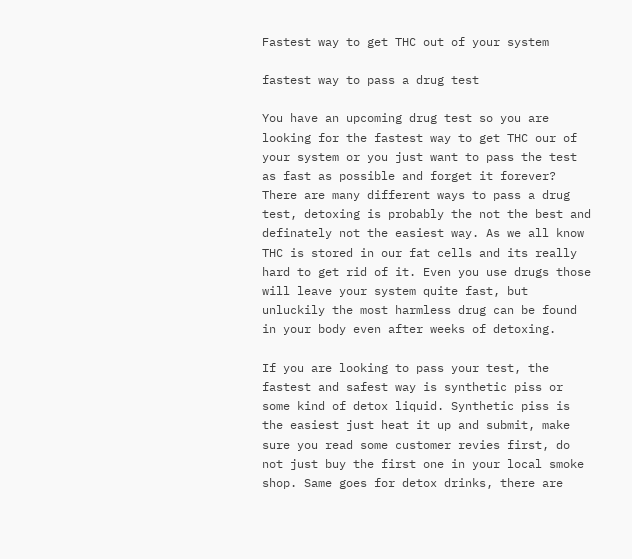Fastest way to get THC out of your system

fastest way to pass a drug test

You have an upcoming drug test so you are looking for the fastest way to get THC our of your system or you just want to pass the test as fast as possible and forget it forever? There are many different ways to pass a drug test, detoxing is probably the not the best and definately not the easiest way. As we all know THC is stored in our fat cells and its really hard to get rid of it. Even you use drugs those will leave your system quite fast, but unluckily the most harmless drug can be found in your body even after weeks of detoxing.

If you are looking to pass your test, the fastest and safest way is synthetic piss or some kind of detox liquid. Synthetic piss is the easiest just heat it up and submit, make sure you read some customer revies first, do not just buy the first one in your local smoke shop. Same goes for detox drinks, there are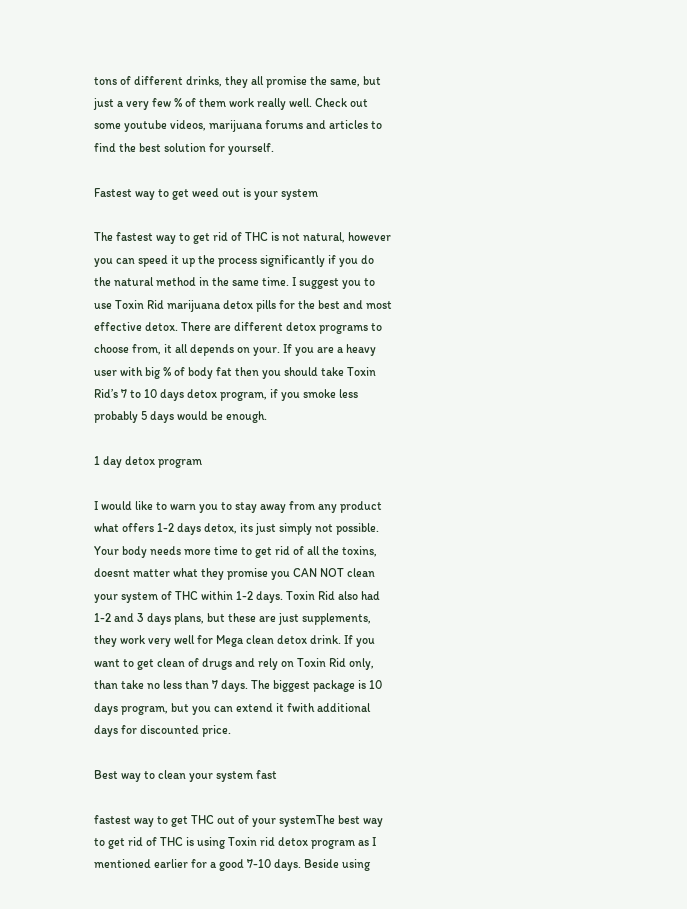tons of different drinks, they all promise the same, but just a very few % of them work really well. Check out some youtube videos, marijuana forums and articles to find the best solution for yourself.

Fastest way to get weed out is your system

The fastest way to get rid of THC is not natural, however you can speed it up the process significantly if you do the natural method in the same time. I suggest you to use Toxin Rid marijuana detox pills for the best and most effective detox. There are different detox programs to choose from, it all depends on your. If you are a heavy user with big % of body fat then you should take Toxin Rid’s 7 to 10 days detox program, if you smoke less probably 5 days would be enough.

1 day detox program

I would like to warn you to stay away from any product what offers 1-2 days detox, its just simply not possible. Your body needs more time to get rid of all the toxins, doesnt matter what they promise you CAN NOT clean your system of THC within 1-2 days. Toxin Rid also had 1-2 and 3 days plans, but these are just supplements, they work very well for Mega clean detox drink. If you want to get clean of drugs and rely on Toxin Rid only, than take no less than 7 days. The biggest package is 10 days program, but you can extend it fwith additional days for discounted price.

Best way to clean your system fast

fastest way to get THC out of your systemThe best way to get rid of THC is using Toxin rid detox program as I mentioned earlier for a good 7-10 days. Beside using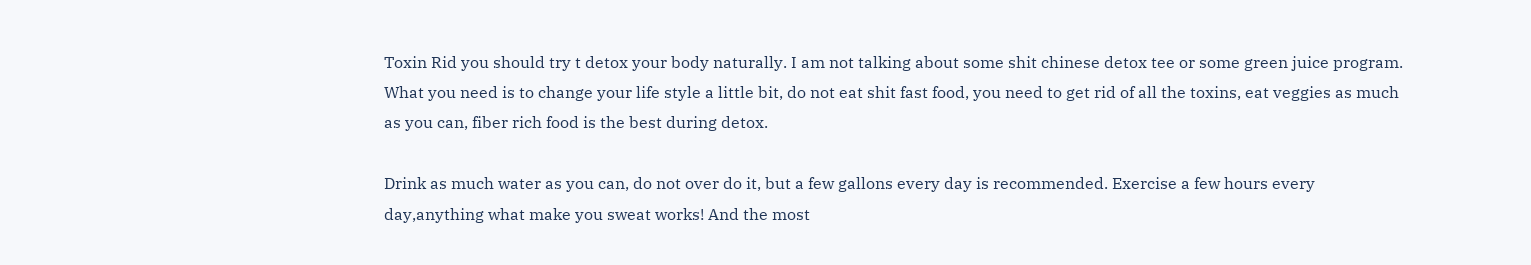Toxin Rid you should try t detox your body naturally. I am not talking about some shit chinese detox tee or some green juice program. What you need is to change your life style a little bit, do not eat shit fast food, you need to get rid of all the toxins, eat veggies as much as you can, fiber rich food is the best during detox.

Drink as much water as you can, do not over do it, but a few gallons every day is recommended. Exercise a few hours every day,anything what make you sweat works! And the most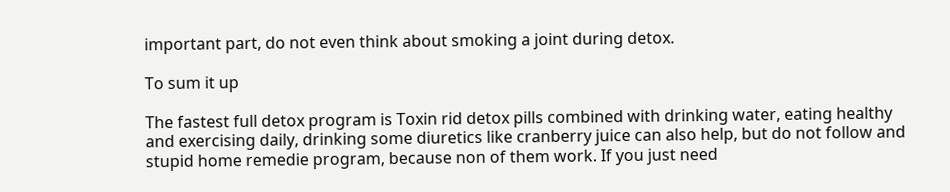important part, do not even think about smoking a joint during detox.

To sum it up

The fastest full detox program is Toxin rid detox pills combined with drinking water, eating healthy and exercising daily, drinking some diuretics like cranberry juice can also help, but do not follow and stupid home remedie program, because non of them work. If you just need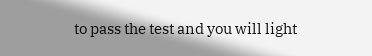to pass the test and you will light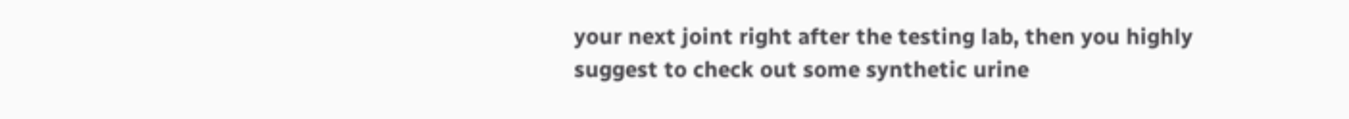your next joint right after the testing lab, then you highly suggest to check out some synthetic urine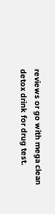reviews or go with mega clean detox drink for drug test.